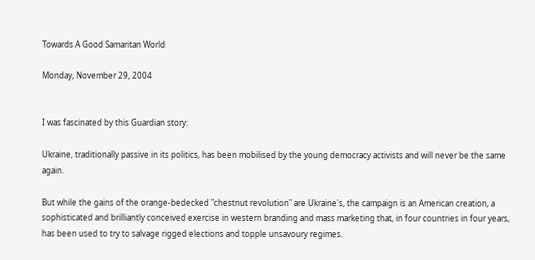Towards A Good Samaritan World

Monday, November 29, 2004


I was fascinated by this Guardian story:

Ukraine, traditionally passive in its politics, has been mobilised by the young democracy activists and will never be the same again.

But while the gains of the orange-bedecked "chestnut revolution" are Ukraine's, the campaign is an American creation, a sophisticated and brilliantly conceived exercise in western branding and mass marketing that, in four countries in four years, has been used to try to salvage rigged elections and topple unsavoury regimes.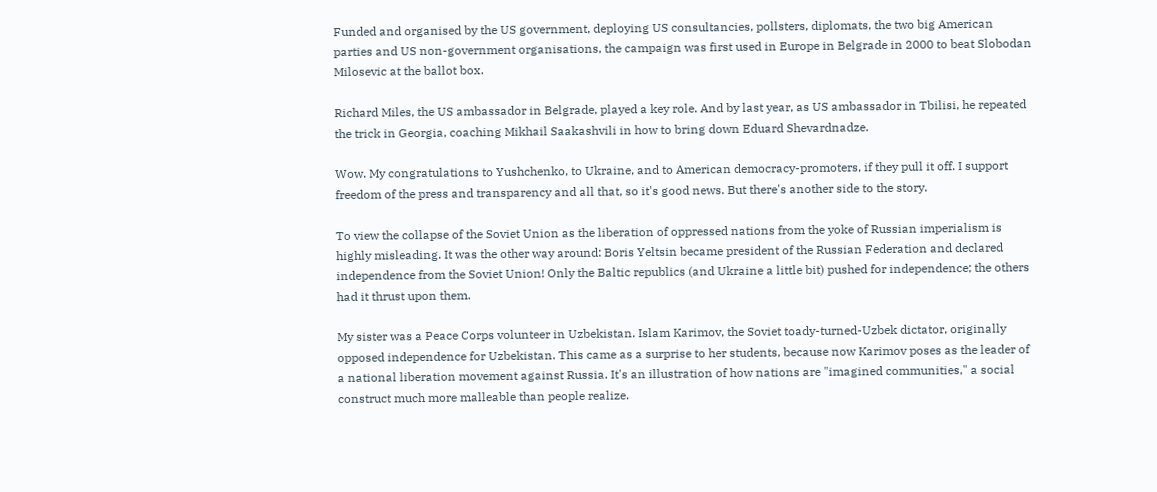Funded and organised by the US government, deploying US consultancies, pollsters, diplomats, the two big American parties and US non-government organisations, the campaign was first used in Europe in Belgrade in 2000 to beat Slobodan Milosevic at the ballot box.

Richard Miles, the US ambassador in Belgrade, played a key role. And by last year, as US ambassador in Tbilisi, he repeated the trick in Georgia, coaching Mikhail Saakashvili in how to bring down Eduard Shevardnadze.

Wow. My congratulations to Yushchenko, to Ukraine, and to American democracy-promoters, if they pull it off. I support freedom of the press and transparency and all that, so it's good news. But there's another side to the story.

To view the collapse of the Soviet Union as the liberation of oppressed nations from the yoke of Russian imperialism is highly misleading. It was the other way around: Boris Yeltsin became president of the Russian Federation and declared independence from the Soviet Union! Only the Baltic republics (and Ukraine a little bit) pushed for independence; the others had it thrust upon them.

My sister was a Peace Corps volunteer in Uzbekistan. Islam Karimov, the Soviet toady-turned-Uzbek dictator, originally opposed independence for Uzbekistan. This came as a surprise to her students, because now Karimov poses as the leader of a national liberation movement against Russia. It's an illustration of how nations are "imagined communities," a social construct much more malleable than people realize.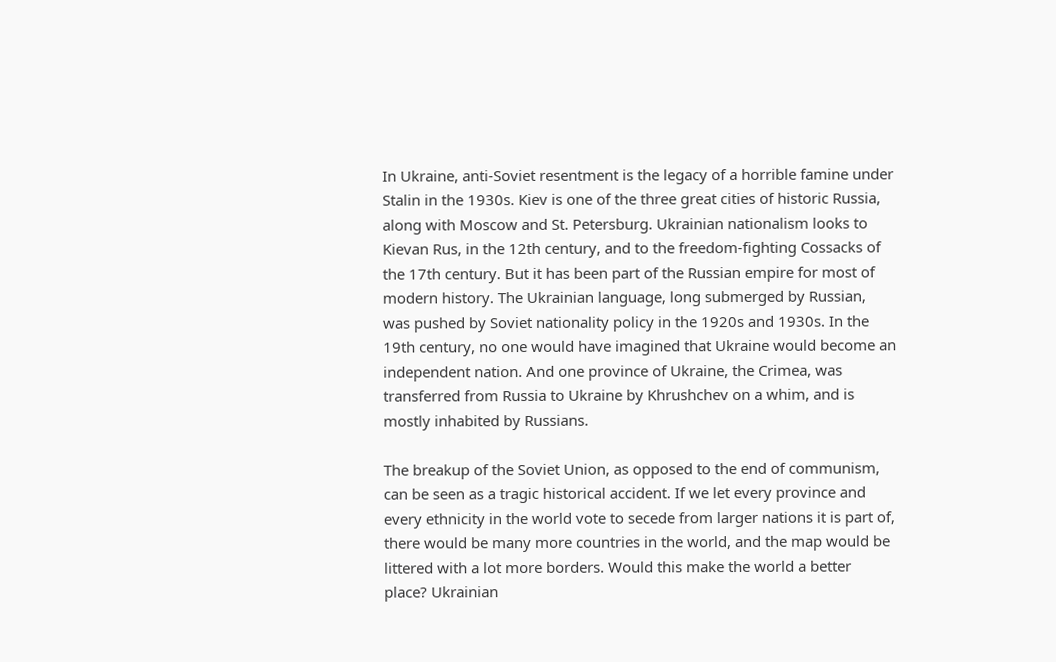In Ukraine, anti-Soviet resentment is the legacy of a horrible famine under Stalin in the 1930s. Kiev is one of the three great cities of historic Russia, along with Moscow and St. Petersburg. Ukrainian nationalism looks to Kievan Rus, in the 12th century, and to the freedom-fighting Cossacks of the 17th century. But it has been part of the Russian empire for most of modern history. The Ukrainian language, long submerged by Russian, was pushed by Soviet nationality policy in the 1920s and 1930s. In the 19th century, no one would have imagined that Ukraine would become an independent nation. And one province of Ukraine, the Crimea, was transferred from Russia to Ukraine by Khrushchev on a whim, and is mostly inhabited by Russians.

The breakup of the Soviet Union, as opposed to the end of communism, can be seen as a tragic historical accident. If we let every province and every ethnicity in the world vote to secede from larger nations it is part of, there would be many more countries in the world, and the map would be littered with a lot more borders. Would this make the world a better place? Ukrainian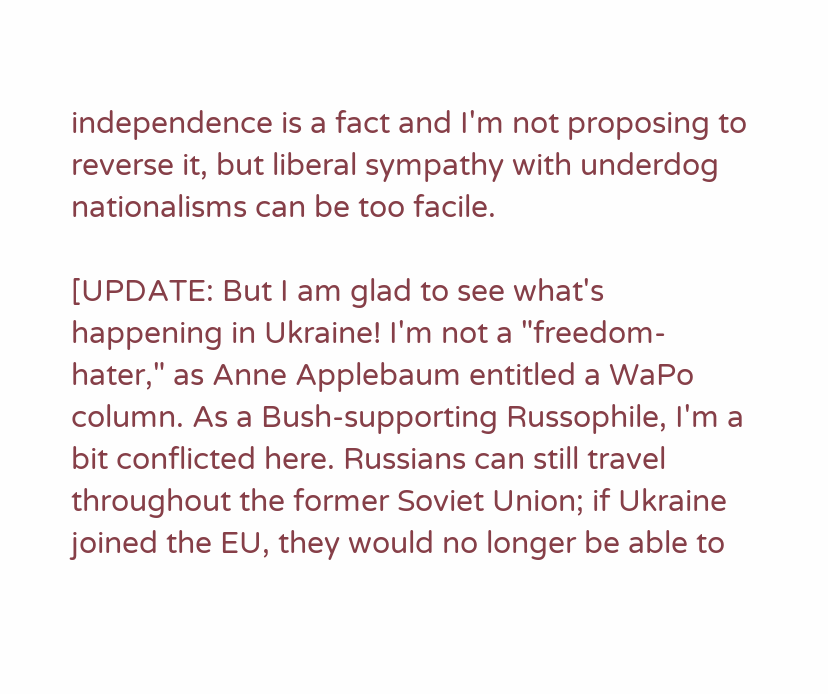independence is a fact and I'm not proposing to reverse it, but liberal sympathy with underdog nationalisms can be too facile.

[UPDATE: But I am glad to see what's happening in Ukraine! I'm not a "freedom-hater," as Anne Applebaum entitled a WaPo column. As a Bush-supporting Russophile, I'm a bit conflicted here. Russians can still travel throughout the former Soviet Union; if Ukraine joined the EU, they would no longer be able to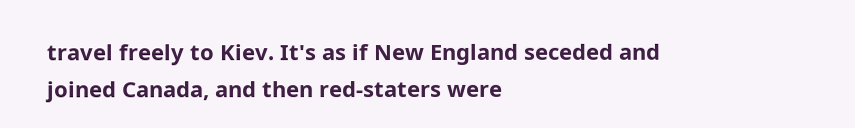travel freely to Kiev. It's as if New England seceded and joined Canada, and then red-staters were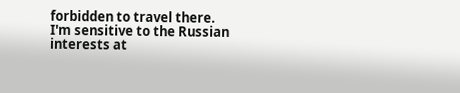forbidden to travel there. I'm sensitive to the Russian interests at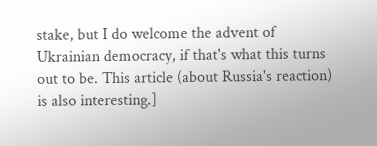stake, but I do welcome the advent of Ukrainian democracy, if that's what this turns out to be. This article (about Russia's reaction) is also interesting.]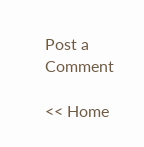Post a Comment

<< Home